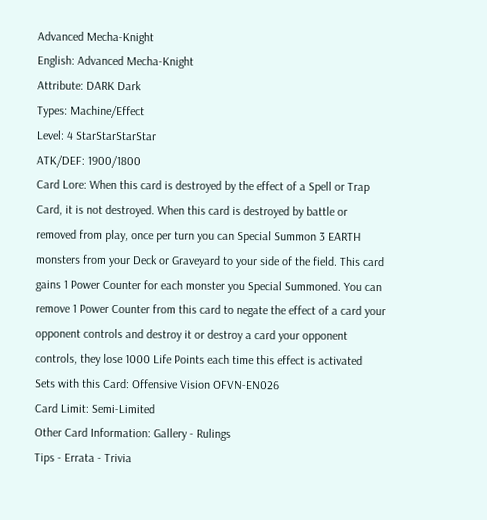Advanced Mecha-Knight
English: Advanced Mecha-Knight
Attribute: DARK Dark
Types: Machine/Effect
Level: 4 StarStarStarStar
ATK/DEF: 1900/1800
Card Lore: When this card is destroyed by the effect of a Spell or Trap Card, it is not destroyed. When this card is destroyed by battle or removed from play, once per turn you can Special Summon 3 EARTH monsters from your Deck or Graveyard to your side of the field. This card gains 1 Power Counter for each monster you Special Summoned. You can remove 1 Power Counter from this card to negate the effect of a card your opponent controls and destroy it or destroy a card your opponent controls, they lose 1000 Life Points each time this effect is activated
Sets with this Card: Offensive Vision OFVN-EN026
Card Limit: Semi-Limited
Other Card Information: Gallery - Rulings
Tips - Errata - Trivia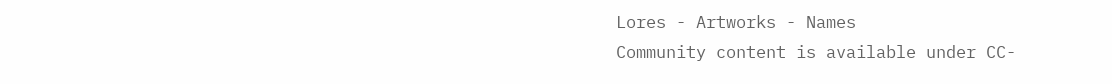Lores - Artworks - Names
Community content is available under CC-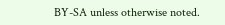BY-SA unless otherwise noted.